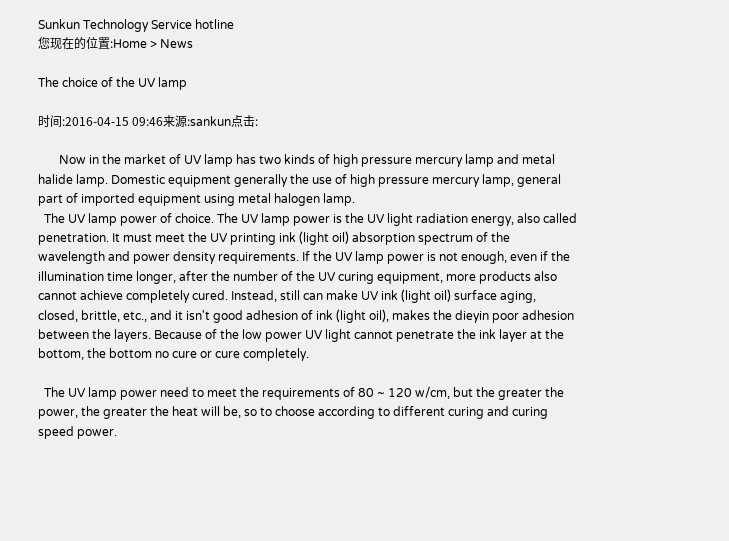Sunkun Technology Service hotline
您现在的位置:Home > News

The choice of the UV lamp

时间:2016-04-15 09:46来源:sankun点击:

       Now in the market of UV lamp has two kinds of high pressure mercury lamp and metal halide lamp. Domestic equipment generally the use of high pressure mercury lamp, general part of imported equipment using metal halogen lamp.
  The UV lamp power of choice. The UV lamp power is the UV light radiation energy, also called penetration. It must meet the UV printing ink (light oil) absorption spectrum of the wavelength and power density requirements. If the UV lamp power is not enough, even if the illumination time longer, after the number of the UV curing equipment, more products also cannot achieve completely cured. Instead, still can make UV ink (light oil) surface aging, closed, brittle, etc., and it isn't good adhesion of ink (light oil), makes the dieyin poor adhesion between the layers. Because of the low power UV light cannot penetrate the ink layer at the bottom, the bottom no cure or cure completely.

  The UV lamp power need to meet the requirements of 80 ~ 120 w/cm, but the greater the power, the greater the heat will be, so to choose according to different curing and curing speed power.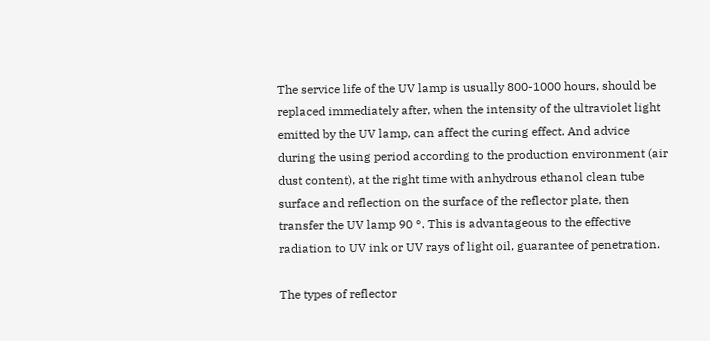The service life of the UV lamp is usually 800-1000 hours, should be replaced immediately after, when the intensity of the ultraviolet light emitted by the UV lamp, can affect the curing effect. And advice during the using period according to the production environment (air dust content), at the right time with anhydrous ethanol clean tube surface and reflection on the surface of the reflector plate, then transfer the UV lamp 90 °. This is advantageous to the effective radiation to UV ink or UV rays of light oil, guarantee of penetration.

The types of reflector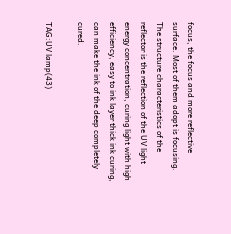focus, the focus and more reflective surface. Most of them adopt is focusing. The structure characteristics of the reflector is the reflection of the UV light energy concentration, curing light with high efficiency, easy to ink layer thick ink curing, can make the ink of the deep completely cured.

TAG:UV lamp(43)